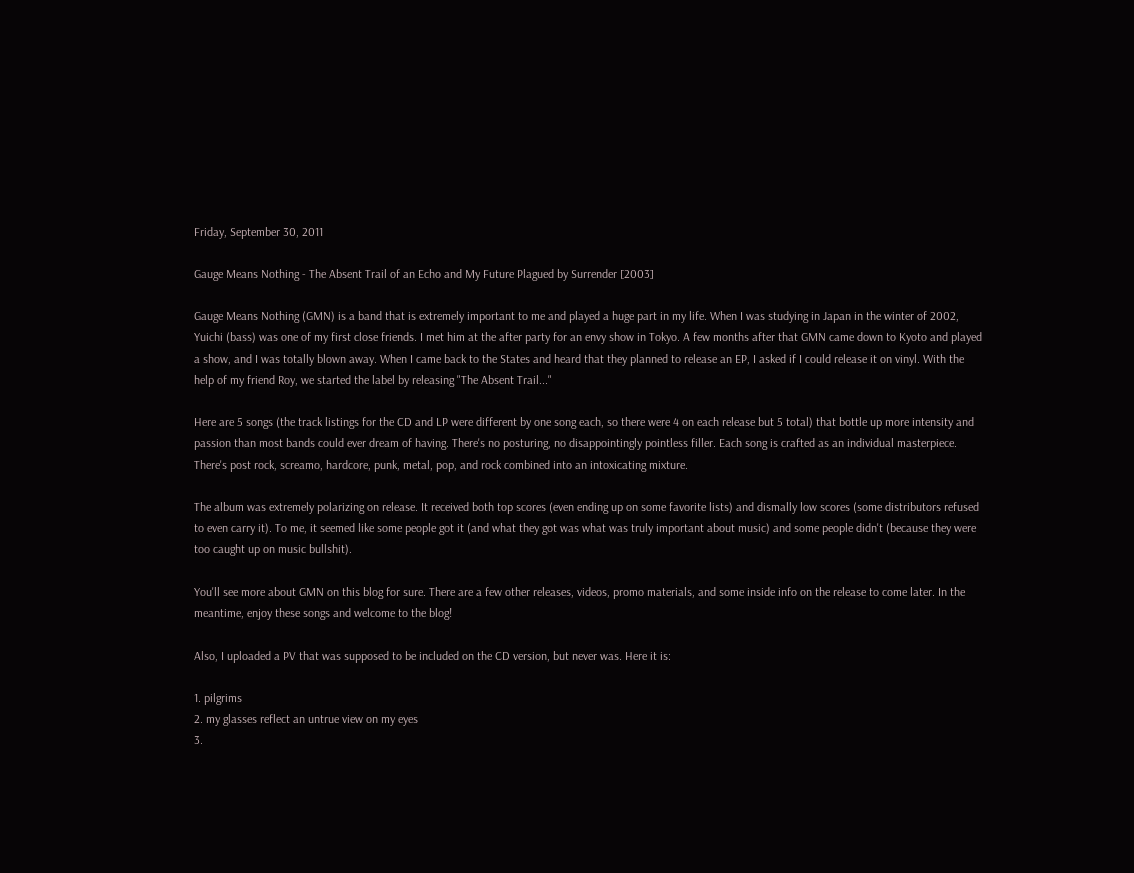Friday, September 30, 2011

Gauge Means Nothing - The Absent Trail of an Echo and My Future Plagued by Surrender [2003]

Gauge Means Nothing (GMN) is a band that is extremely important to me and played a huge part in my life. When I was studying in Japan in the winter of 2002, Yuichi (bass) was one of my first close friends. I met him at the after party for an envy show in Tokyo. A few months after that GMN came down to Kyoto and played a show, and I was totally blown away. When I came back to the States and heard that they planned to release an EP, I asked if I could release it on vinyl. With the help of my friend Roy, we started the label by releasing "The Absent Trail..."

Here are 5 songs (the track listings for the CD and LP were different by one song each, so there were 4 on each release but 5 total) that bottle up more intensity and passion than most bands could ever dream of having. There's no posturing, no disappointingly pointless filler. Each song is crafted as an individual masterpiece. There's post rock, screamo, hardcore, punk, metal, pop, and rock combined into an intoxicating mixture.

The album was extremely polarizing on release. It received both top scores (even ending up on some favorite lists) and dismally low scores (some distributors refused to even carry it). To me, it seemed like some people got it (and what they got was what was truly important about music) and some people didn't (because they were too caught up on music bullshit).

You'll see more about GMN on this blog for sure. There are a few other releases, videos, promo materials, and some inside info on the release to come later. In the meantime, enjoy these songs and welcome to the blog!

Also, I uploaded a PV that was supposed to be included on the CD version, but never was. Here it is:

1. pilgrims
2. my glasses reflect an untrue view on my eyes
3.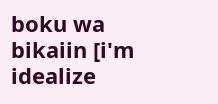boku wa bikaiin [i'm idealize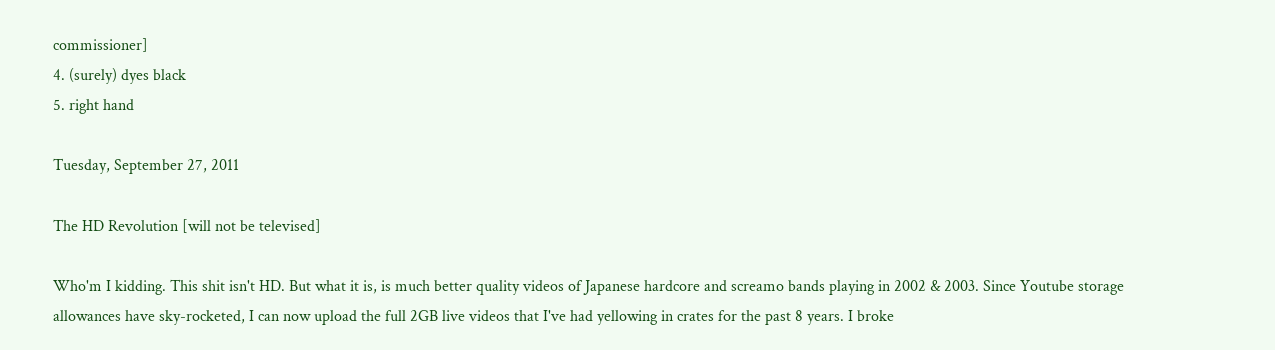commissioner]
4. (surely) dyes black
5. right hand

Tuesday, September 27, 2011

The HD Revolution [will not be televised]

Who'm I kidding. This shit isn't HD. But what it is, is much better quality videos of Japanese hardcore and screamo bands playing in 2002 & 2003. Since Youtube storage allowances have sky-rocketed, I can now upload the full 2GB live videos that I've had yellowing in crates for the past 8 years. I broke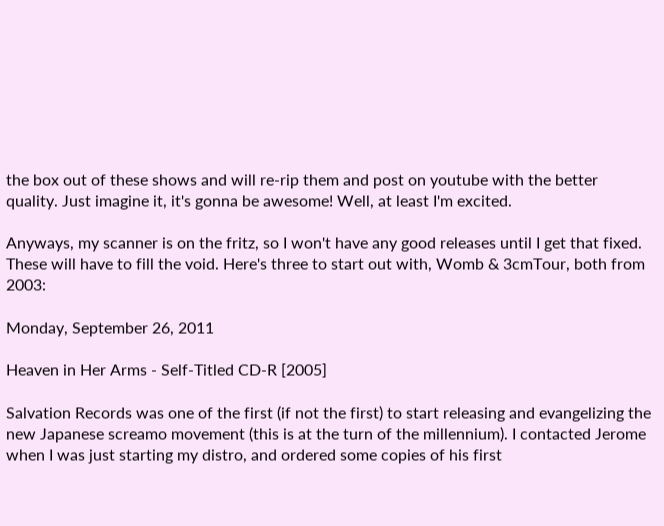the box out of these shows and will re-rip them and post on youtube with the better quality. Just imagine it, it's gonna be awesome! Well, at least I'm excited.

Anyways, my scanner is on the fritz, so I won't have any good releases until I get that fixed. These will have to fill the void. Here's three to start out with, Womb & 3cmTour, both from 2003:

Monday, September 26, 2011

Heaven in Her Arms - Self-Titled CD-R [2005]

Salvation Records was one of the first (if not the first) to start releasing and evangelizing the new Japanese screamo movement (this is at the turn of the millennium). I contacted Jerome when I was just starting my distro, and ordered some copies of his first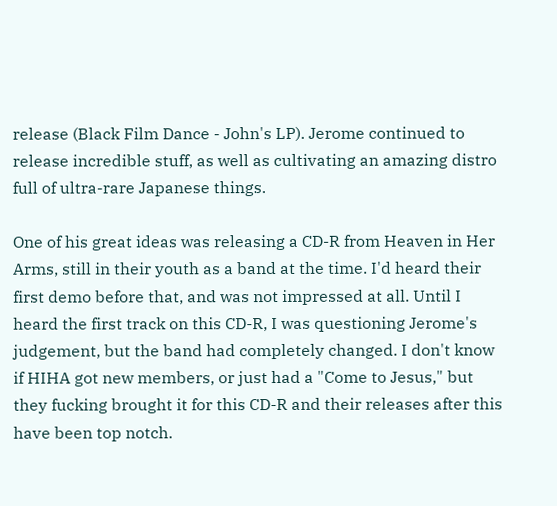release (Black Film Dance - John's LP). Jerome continued to release incredible stuff, as well as cultivating an amazing distro full of ultra-rare Japanese things.

One of his great ideas was releasing a CD-R from Heaven in Her Arms, still in their youth as a band at the time. I'd heard their first demo before that, and was not impressed at all. Until I heard the first track on this CD-R, I was questioning Jerome's judgement, but the band had completely changed. I don't know if HIHA got new members, or just had a "Come to Jesus," but they fucking brought it for this CD-R and their releases after this have been top notch.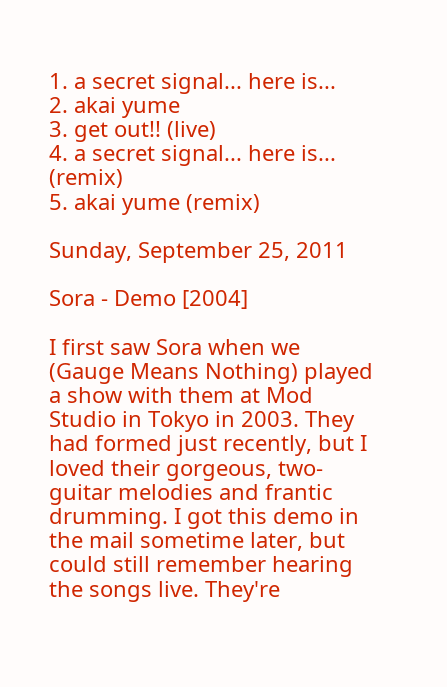1. a secret signal... here is...
2. akai yume
3. get out!! (live)
4. a secret signal... here is... (remix)
5. akai yume (remix)

Sunday, September 25, 2011

Sora - Demo [2004]

I first saw Sora when we (Gauge Means Nothing) played a show with them at Mod Studio in Tokyo in 2003. They had formed just recently, but I loved their gorgeous, two-guitar melodies and frantic drumming. I got this demo in the mail sometime later, but could still remember hearing the songs live. They're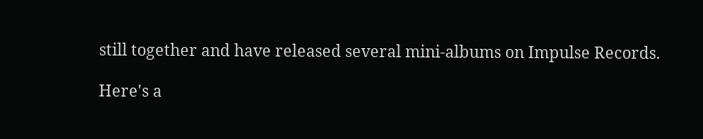still together and have released several mini-albums on Impulse Records.

Here's a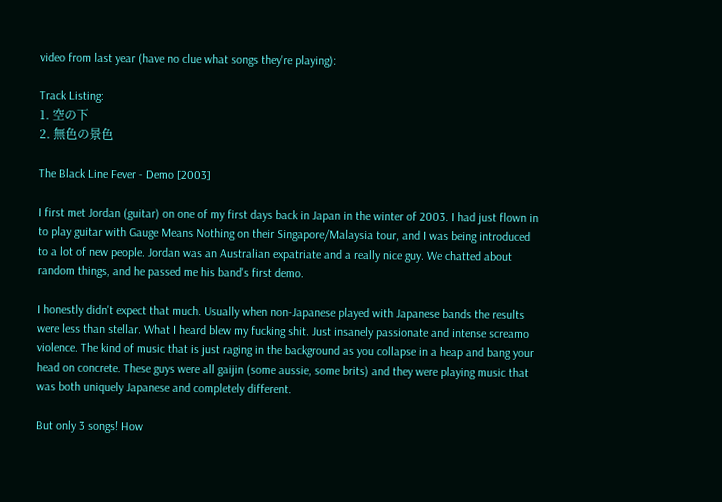video from last year (have no clue what songs they're playing):

Track Listing:
1. 空の下
2. 無色の景色

The Black Line Fever - Demo [2003]

I first met Jordan (guitar) on one of my first days back in Japan in the winter of 2003. I had just flown in to play guitar with Gauge Means Nothing on their Singapore/Malaysia tour, and I was being introduced to a lot of new people. Jordan was an Australian expatriate and a really nice guy. We chatted about random things, and he passed me his band's first demo.

I honestly didn't expect that much. Usually when non-Japanese played with Japanese bands the results were less than stellar. What I heard blew my fucking shit. Just insanely passionate and intense screamo violence. The kind of music that is just raging in the background as you collapse in a heap and bang your head on concrete. These guys were all gaijin (some aussie, some brits) and they were playing music that was both uniquely Japanese and completely different.

But only 3 songs! How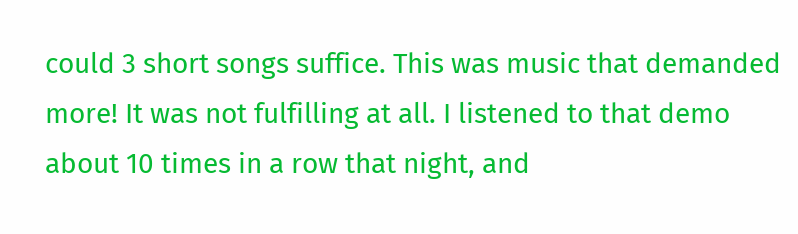could 3 short songs suffice. This was music that demanded more! It was not fulfilling at all. I listened to that demo about 10 times in a row that night, and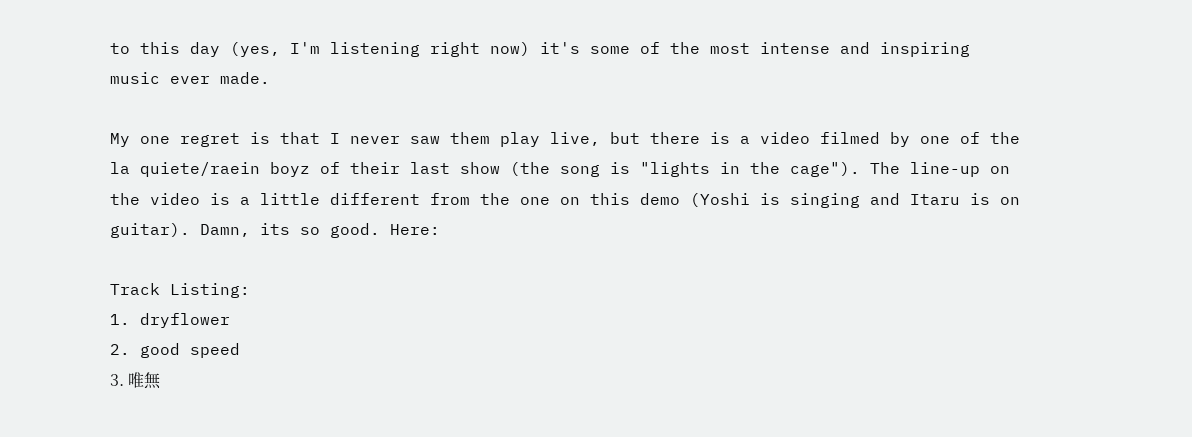to this day (yes, I'm listening right now) it's some of the most intense and inspiring music ever made.

My one regret is that I never saw them play live, but there is a video filmed by one of the la quiete/raein boyz of their last show (the song is "lights in the cage"). The line-up on the video is a little different from the one on this demo (Yoshi is singing and Itaru is on guitar). Damn, its so good. Here:

Track Listing:
1. dryflower
2. good speed
3. 唯無